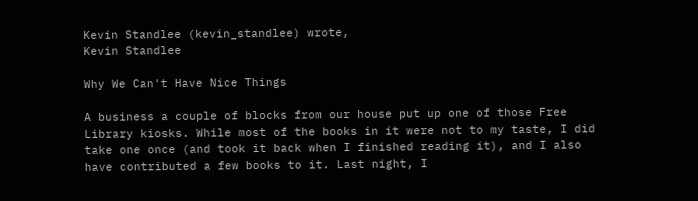Kevin Standlee (kevin_standlee) wrote,
Kevin Standlee

Why We Can't Have Nice Things

A business a couple of blocks from our house put up one of those Free Library kiosks. While most of the books in it were not to my taste, I did take one once (and took it back when I finished reading it), and I also have contributed a few books to it. Last night, I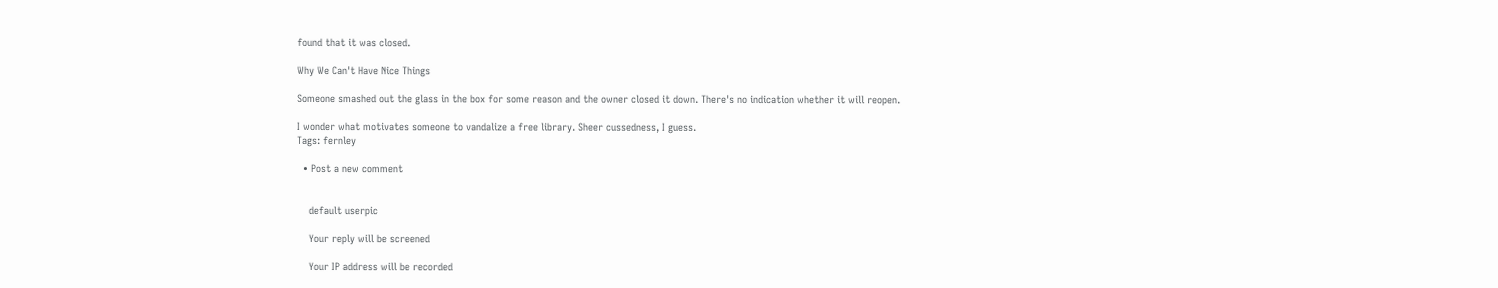found that it was closed.

Why We Can't Have Nice Things

Someone smashed out the glass in the box for some reason and the owner closed it down. There's no indication whether it will reopen.

I wonder what motivates someone to vandalize a free library. Sheer cussedness, I guess.
Tags: fernley

  • Post a new comment


    default userpic

    Your reply will be screened

    Your IP address will be recorded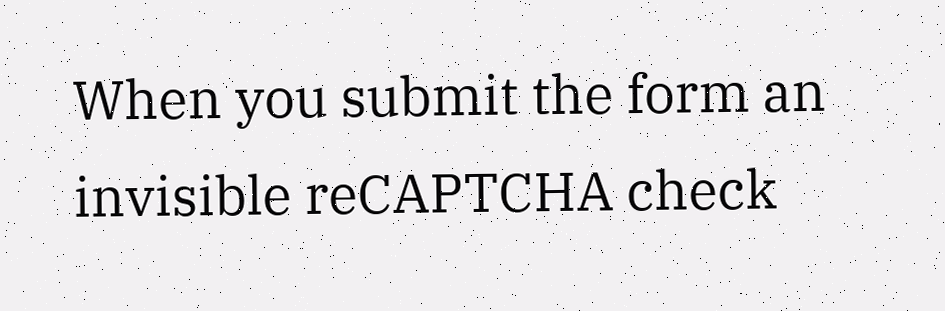When you submit the form an invisible reCAPTCHA check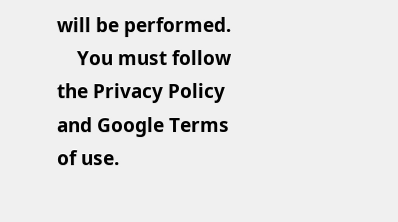will be performed.
    You must follow the Privacy Policy and Google Terms of use.